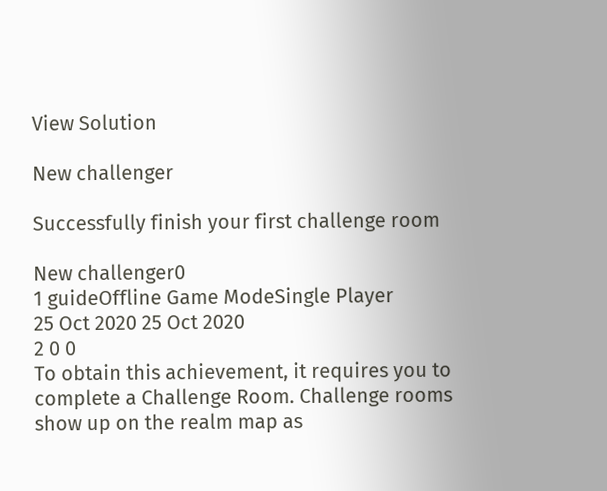View Solution

New challenger

Successfully finish your first challenge room

New challenger0
1 guideOffline Game ModeSingle Player
25 Oct 2020 25 Oct 2020
2 0 0
To obtain this achievement, it requires you to complete a Challenge Room. Challenge rooms show up on the realm map as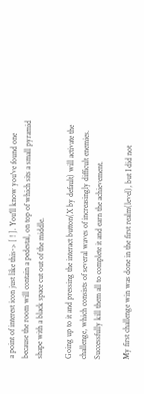a point of interest icon just like this-> [ ! ]. You'll know you've found one because the room will contain a pedestal, on top of which sits a small pyramid shape with a black space cut out of the middle.

Going up to it and pressing the interact button(X by default) will activate the challenge, which consists of several waves of increasingly difficult enemies. Successfully kill them all to complete it and earn the achievement.

My first challenge win was done in the first realm(level), but I did not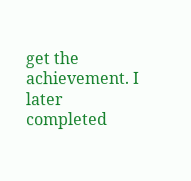get the achievement. I later completed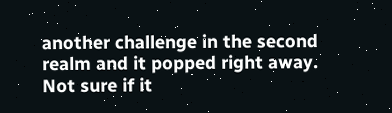another challenge in the second realm and it popped right away. Not sure if it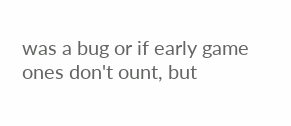was a bug or if early game ones don't ount, but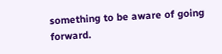something to be aware of going forward.